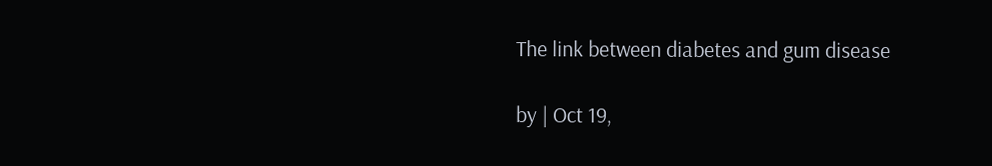The link between diabetes and gum disease

by | Oct 19,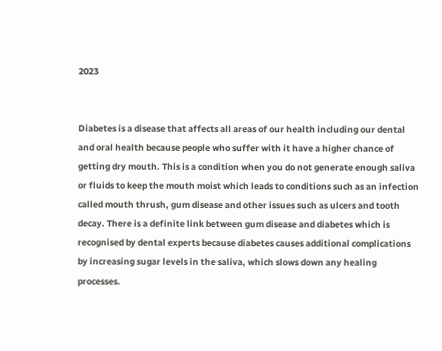2023


Diabetes is a disease that affects all areas of our health including our dental and oral health because people who suffer with it have a higher chance of getting dry mouth. This is a condition when you do not generate enough saliva or fluids to keep the mouth moist which leads to conditions such as an infection called mouth thrush, gum disease and other issues such as ulcers and tooth decay. There is a definite link between gum disease and diabetes which is recognised by dental experts because diabetes causes additional complications by increasing sugar levels in the saliva, which slows down any healing processes.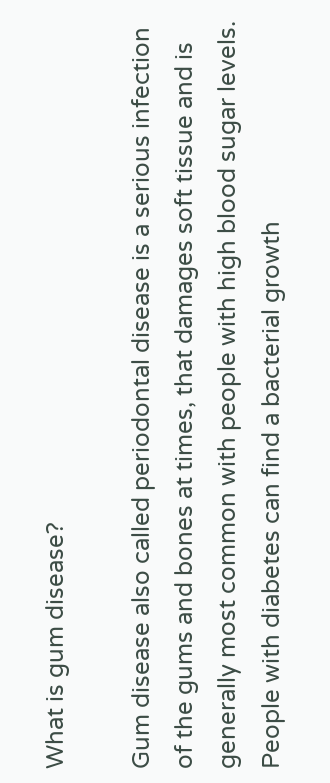What is gum disease?

Gum disease also called periodontal disease is a serious infection of the gums and bones at times, that damages soft tissue and is generally most common with people with high blood sugar levels. People with diabetes can find a bacterial growth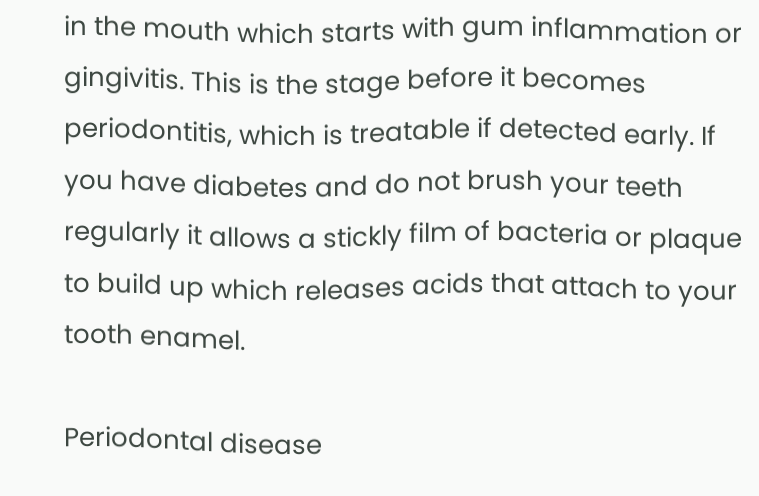in the mouth which starts with gum inflammation or gingivitis. This is the stage before it becomes periodontitis, which is treatable if detected early. If you have diabetes and do not brush your teeth regularly it allows a stickly film of bacteria or plaque to build up which releases acids that attach to your tooth enamel.

Periodontal disease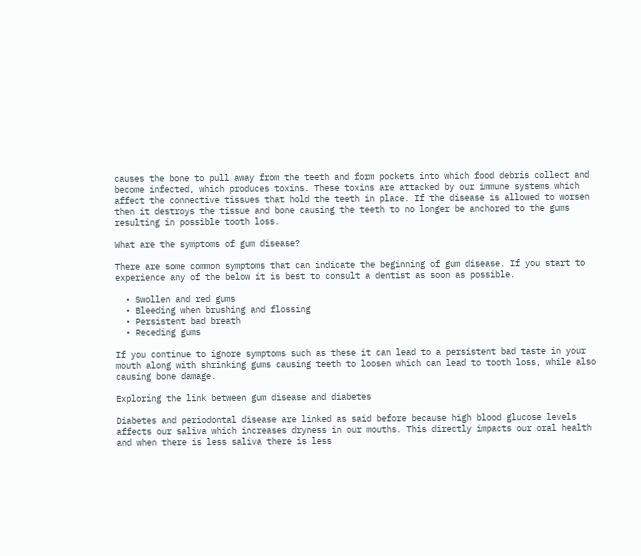causes the bone to pull away from the teeth and form pockets into which food debris collect and become infected, which produces toxins. These toxins are attacked by our immune systems which affect the connective tissues that hold the teeth in place. If the disease is allowed to worsen then it destroys the tissue and bone causing the teeth to no longer be anchored to the gums resulting in possible tooth loss.

What are the symptoms of gum disease?

There are some common symptoms that can indicate the beginning of gum disease. If you start to experience any of the below it is best to consult a dentist as soon as possible.

  • Swollen and red gums
  • Bleeding when brushing and flossing
  • Persistent bad breath
  • Receding gums

If you continue to ignore symptoms such as these it can lead to a persistent bad taste in your mouth along with shrinking gums causing teeth to loosen which can lead to tooth loss, while also causing bone damage.

Exploring the link between gum disease and diabetes

Diabetes and periodontal disease are linked as said before because high blood glucose levels affects our saliva which increases dryness in our mouths. This directly impacts our oral health and when there is less saliva there is less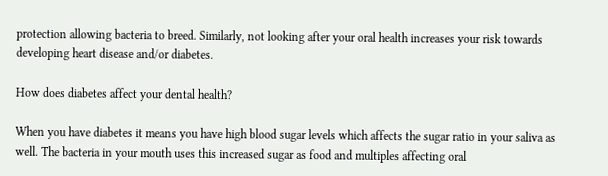protection allowing bacteria to breed. Similarly, not looking after your oral health increases your risk towards developing heart disease and/or diabetes.

How does diabetes affect your dental health?

When you have diabetes it means you have high blood sugar levels which affects the sugar ratio in your saliva as well. The bacteria in your mouth uses this increased sugar as food and multiples affecting oral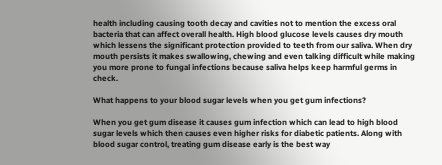health including causing tooth decay and cavities not to mention the excess oral bacteria that can affect overall health. High blood glucose levels causes dry mouth which lessens the significant protection provided to teeth from our saliva. When dry mouth persists it makes swallowing, chewing and even talking difficult while making you more prone to fungal infections because saliva helps keep harmful germs in check.

What happens to your blood sugar levels when you get gum infections?

When you get gum disease it causes gum infection which can lead to high blood sugar levels which then causes even higher risks for diabetic patients. Along with blood sugar control, treating gum disease early is the best way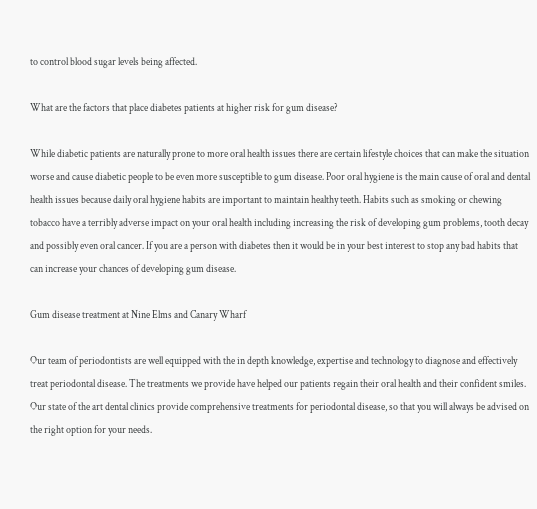to control blood sugar levels being affected.

What are the factors that place diabetes patients at higher risk for gum disease?

While diabetic patients are naturally prone to more oral health issues there are certain lifestyle choices that can make the situation worse and cause diabetic people to be even more susceptible to gum disease. Poor oral hygiene is the main cause of oral and dental health issues because daily oral hygiene habits are important to maintain healthy teeth. Habits such as smoking or chewing tobacco have a terribly adverse impact on your oral health including increasing the risk of developing gum problems, tooth decay and possibly even oral cancer. If you are a person with diabetes then it would be in your best interest to stop any bad habits that can increase your chances of developing gum disease.

Gum disease treatment at Nine Elms and Canary Wharf

Our team of periodontists are well equipped with the in depth knowledge, expertise and technology to diagnose and effectively treat periodontal disease. The treatments we provide have helped our patients regain their oral health and their confident smiles. Our state of the art dental clinics provide comprehensive treatments for periodontal disease, so that you will always be advised on the right option for your needs.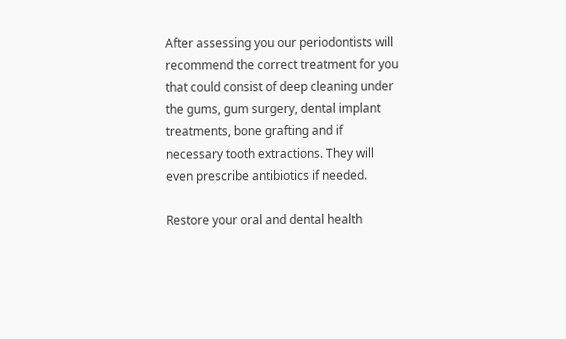After assessing you our periodontists will recommend the correct treatment for you that could consist of deep cleaning under the gums, gum surgery, dental implant treatments, bone grafting and if necessary tooth extractions. They will even prescribe antibiotics if needed.

Restore your oral and dental health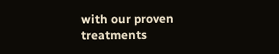with our proven treatments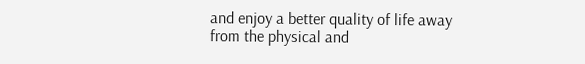and enjoy a better quality of life away from the physical and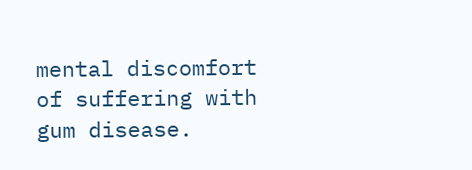mental discomfort of suffering with gum disease.